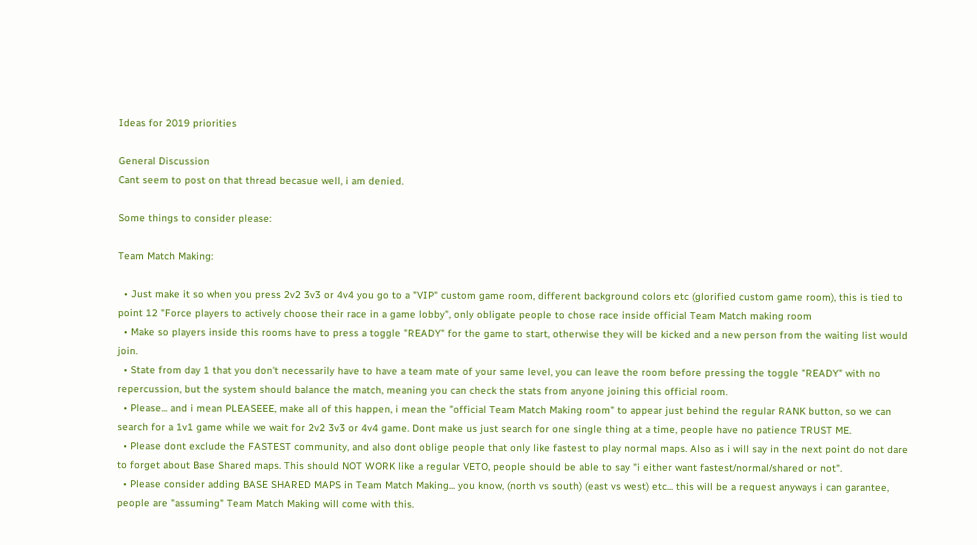Ideas for 2019 priorities

General Discussion
Cant seem to post on that thread becasue well, i am denied.

Some things to consider please:

Team Match Making:

  • Just make it so when you press 2v2 3v3 or 4v4 you go to a "VIP" custom game room, different background colors etc (glorified custom game room), this is tied to point 12 "Force players to actively choose their race in a game lobby", only obligate people to chose race inside official Team Match making room
  • Make so players inside this rooms have to press a toggle "READY" for the game to start, otherwise they will be kicked and a new person from the waiting list would join.
  • State from day 1 that you don't necessarily have to have a team mate of your same level, you can leave the room before pressing the toggle "READY" with no repercussion, but the system should balance the match, meaning you can check the stats from anyone joining this official room.
  • Please... and i mean PLEASEEE, make all of this happen, i mean the "official Team Match Making room" to appear just behind the regular RANK button, so we can search for a 1v1 game while we wait for 2v2 3v3 or 4v4 game. Dont make us just search for one single thing at a time, people have no patience TRUST ME.
  • Please dont exclude the FASTEST community, and also dont oblige people that only like fastest to play normal maps. Also as i will say in the next point do not dare to forget about Base Shared maps. This should NOT WORK like a regular VETO, people should be able to say "i either want fastest/normal/shared or not".
  • Please consider adding BASE SHARED MAPS in Team Match Making... you know, (north vs south) (east vs west) etc... this will be a request anyways i can garantee, people are "assuming" Team Match Making will come with this.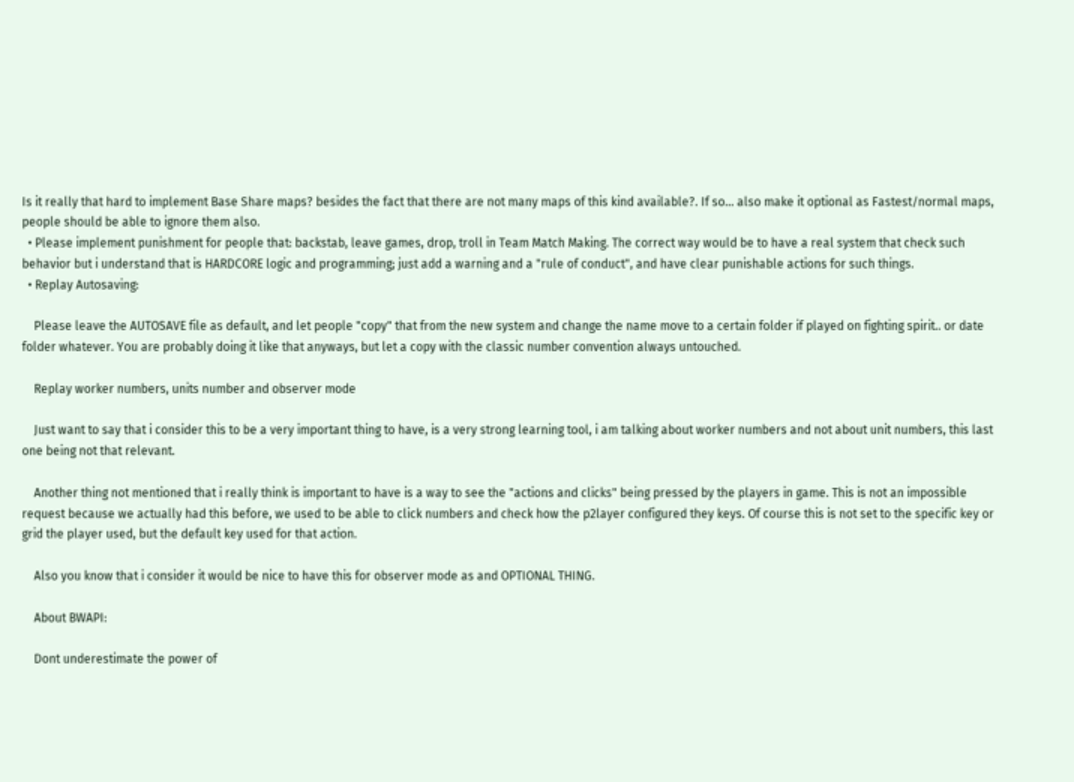Is it really that hard to implement Base Share maps? besides the fact that there are not many maps of this kind available?. If so... also make it optional as Fastest/normal maps, people should be able to ignore them also.
  • Please implement punishment for people that: backstab, leave games, drop, troll in Team Match Making. The correct way would be to have a real system that check such behavior but i understand that is HARDCORE logic and programming; just add a warning and a "rule of conduct", and have clear punishable actions for such things.
  • Replay Autosaving:

    Please leave the AUTOSAVE file as default, and let people "copy" that from the new system and change the name move to a certain folder if played on fighting spirit.. or date folder whatever. You are probably doing it like that anyways, but let a copy with the classic number convention always untouched.

    Replay worker numbers, units number and observer mode

    Just want to say that i consider this to be a very important thing to have, is a very strong learning tool, i am talking about worker numbers and not about unit numbers, this last one being not that relevant.

    Another thing not mentioned that i really think is important to have is a way to see the "actions and clicks" being pressed by the players in game. This is not an impossible request because we actually had this before, we used to be able to click numbers and check how the p2layer configured they keys. Of course this is not set to the specific key or grid the player used, but the default key used for that action.

    Also you know that i consider it would be nice to have this for observer mode as and OPTIONAL THING.

    About BWAPI:

    Dont underestimate the power of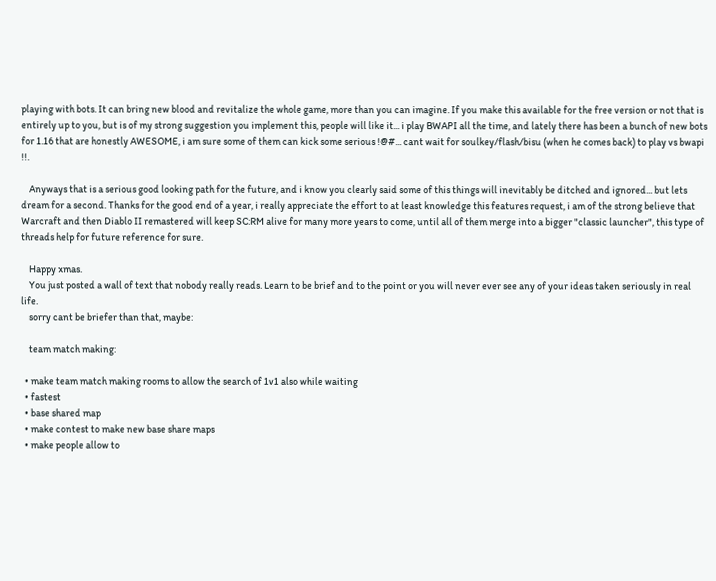playing with bots. It can bring new blood and revitalize the whole game, more than you can imagine. If you make this available for the free version or not that is entirely up to you, but is of my strong suggestion you implement this, people will like it... i play BWAPI all the time, and lately there has been a bunch of new bots for 1.16 that are honestly AWESOME, i am sure some of them can kick some serious !@#... cant wait for soulkey/flash/bisu (when he comes back) to play vs bwapi !!.

    Anyways that is a serious good looking path for the future, and i know you clearly said some of this things will inevitably be ditched and ignored... but lets dream for a second. Thanks for the good end of a year, i really appreciate the effort to at least knowledge this features request, i am of the strong believe that Warcraft and then Diablo II remastered will keep SC:RM alive for many more years to come, until all of them merge into a bigger "classic launcher", this type of threads help for future reference for sure.

    Happy xmas.
    You just posted a wall of text that nobody really reads. Learn to be brief and to the point or you will never ever see any of your ideas taken seriously in real life.
    sorry cant be briefer than that, maybe:

    team match making:

  • make team match making rooms to allow the search of 1v1 also while waiting
  • fastest
  • base shared map
  • make contest to make new base share maps
  • make people allow to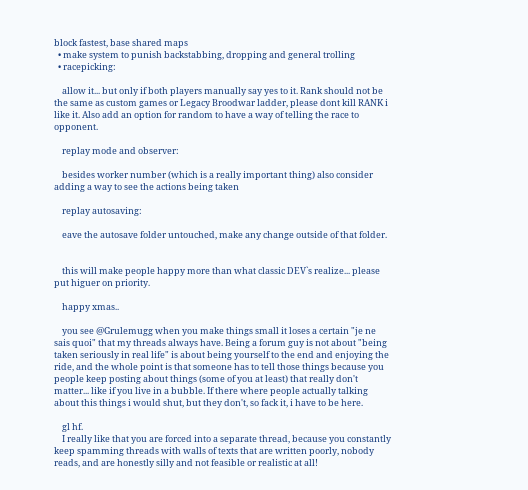block fastest, base shared maps
  • make system to punish backstabbing, dropping and general trolling
  • racepicking:

    allow it... but only if both players manually say yes to it. Rank should not be the same as custom games or Legacy Broodwar ladder, please dont kill RANK i like it. Also add an option for random to have a way of telling the race to opponent.

    replay mode and observer:

    besides worker number (which is a really important thing) also consider adding a way to see the actions being taken

    replay autosaving:

    eave the autosave folder untouched, make any change outside of that folder.


    this will make people happy more than what classic DEV`s realize... please put higuer on priority.

    happy xmas..

    you see @Grulemugg when you make things small it loses a certain "je ne sais quoi" that my threads always have. Being a forum guy is not about "being taken seriously in real life" is about being yourself to the end and enjoying the ride, and the whole point is that someone has to tell those things because you people keep posting about things (some of you at least) that really don't matter... like if you live in a bubble. If there where people actually talking about this things i would shut, but they don't, so fack it, i have to be here.

    gl hf.
    I really like that you are forced into a separate thread, because you constantly keep spamming threads with walls of texts that are written poorly, nobody reads, and are honestly silly and not feasible or realistic at all!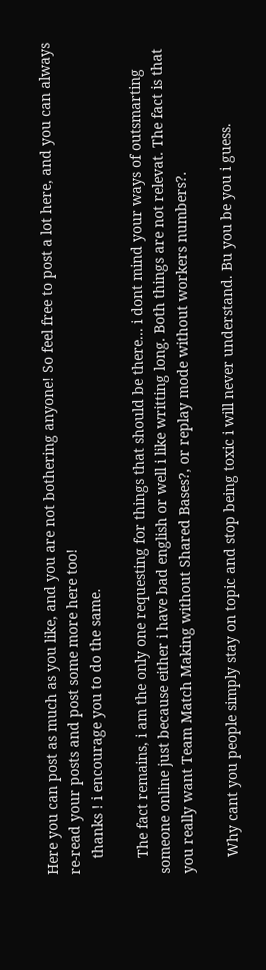Here you can post as much as you like, and you are not bothering anyone! So feel free to post a lot here, and you can always re-read your posts and post some more here too!
    thanks ! i encourage you to do the same.

    The fact remains, i am the only one requesting for things that should be there... i dont mind your ways of outsmarting someone online just because either i have bad english or well i like writting long. Both things are not relevat. The fact is that you really want Team Match Making without Shared Bases?, or replay mode without workers numbers?.

    Why cant you people simply stay on topic and stop being toxic i will never understand. Bu you be you i guess.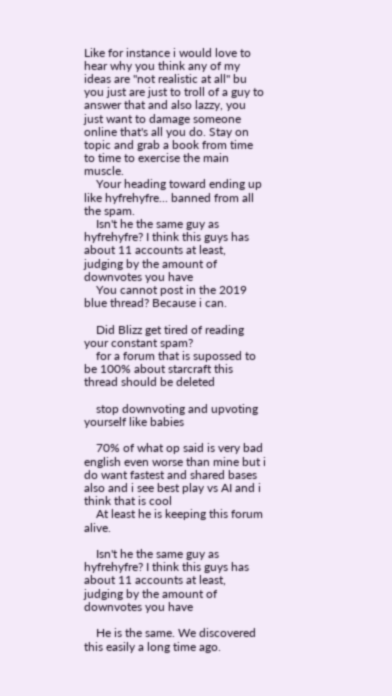Like for instance i would love to hear why you think any of my ideas are "not realistic at all" bu you just are just to troll of a guy to answer that and also lazzy, you just want to damage someone online that's all you do. Stay on topic and grab a book from time to time to exercise the main muscle.
    Your heading toward ending up like hyfrehyfre... banned from all the spam.
    Isn't he the same guy as hyfrehyfre? I think this guys has about 11 accounts at least, judging by the amount of downvotes you have
    You cannot post in the 2019 blue thread? Because i can.

    Did Blizz get tired of reading your constant spam?
    for a forum that is supossed to be 100% about starcraft this thread should be deleted

    stop downvoting and upvoting yourself like babies

    70% of what op said is very bad english even worse than mine but i do want fastest and shared bases also and i see best play vs AI and i think that is cool
    At least he is keeping this forum alive.

    Isn't he the same guy as hyfrehyfre? I think this guys has about 11 accounts at least, judging by the amount of downvotes you have

    He is the same. We discovered this easily a long time ago.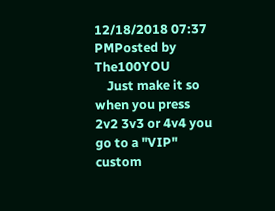12/18/2018 07:37 PMPosted by The100YOU
    Just make it so when you press 2v2 3v3 or 4v4 you go to a "VIP" custom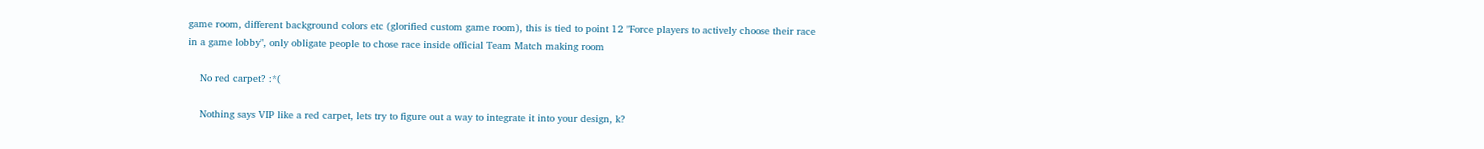game room, different background colors etc (glorified custom game room), this is tied to point 12 "Force players to actively choose their race in a game lobby", only obligate people to chose race inside official Team Match making room

    No red carpet? :*(

    Nothing says VIP like a red carpet, lets try to figure out a way to integrate it into your design, k?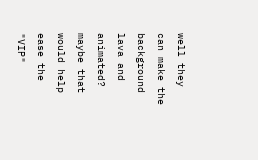well they can make the background lava and animated? maybe that would help ease the "VIP"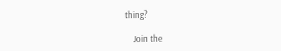thing?

    Join the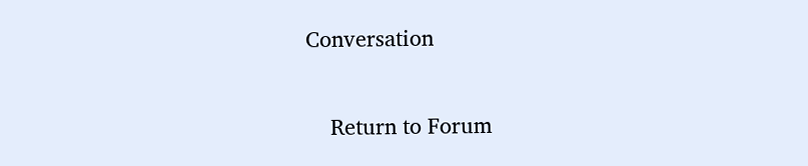Conversation

    Return to Forum